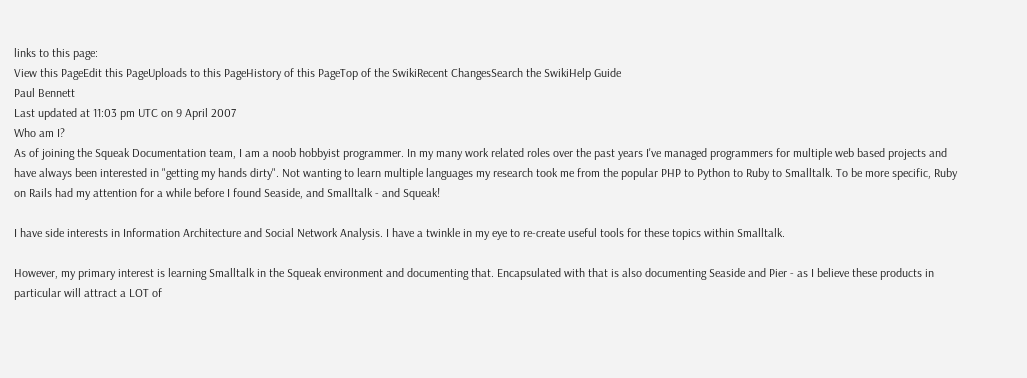links to this page:
View this PageEdit this PageUploads to this PageHistory of this PageTop of the SwikiRecent ChangesSearch the SwikiHelp Guide
Paul Bennett
Last updated at 11:03 pm UTC on 9 April 2007
Who am I?
As of joining the Squeak Documentation team, I am a noob hobbyist programmer. In my many work related roles over the past years I've managed programmers for multiple web based projects and have always been interested in "getting my hands dirty". Not wanting to learn multiple languages my research took me from the popular PHP to Python to Ruby to Smalltalk. To be more specific, Ruby on Rails had my attention for a while before I found Seaside, and Smalltalk - and Squeak!

I have side interests in Information Architecture and Social Network Analysis. I have a twinkle in my eye to re-create useful tools for these topics within Smalltalk.

However, my primary interest is learning Smalltalk in the Squeak environment and documenting that. Encapsulated with that is also documenting Seaside and Pier - as I believe these products in particular will attract a LOT of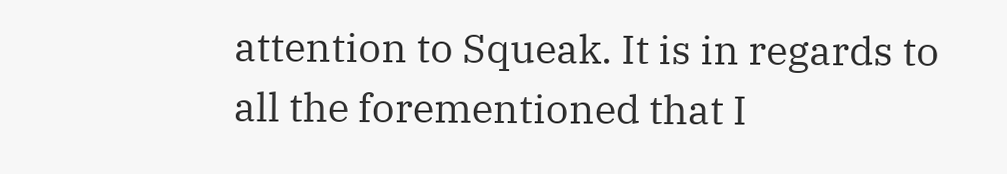attention to Squeak. It is in regards to all the forementioned that I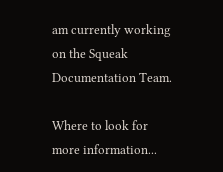am currently working on the Squeak Documentation Team.

Where to look for more information...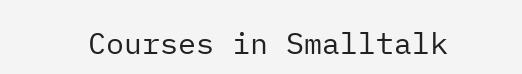Courses in Smalltalk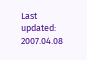Last updated: 2007.04.08